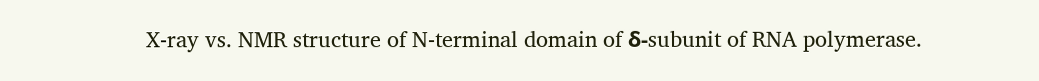X-ray vs. NMR structure of N-terminal domain of δ-subunit of RNA polymerase.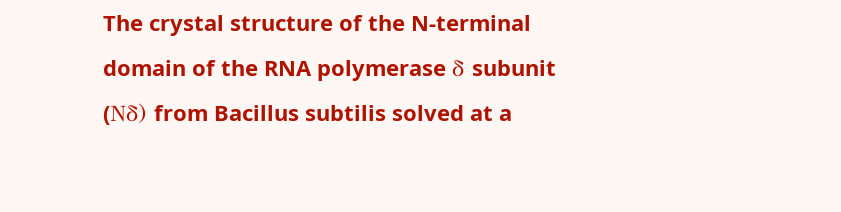The crystal structure of the N-terminal domain of the RNA polymerase δ subunit (Nδ) from Bacillus subtilis solved at a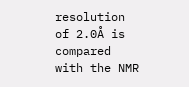resolution of 2.0Å is compared with the NMR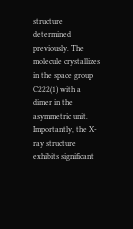structure determined previously. The molecule crystallizes in the space group C222(1) with a dimer in the asymmetric unit. Importantly, the X-ray structure exhibits significant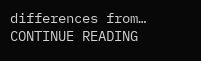differences from… CONTINUE READING